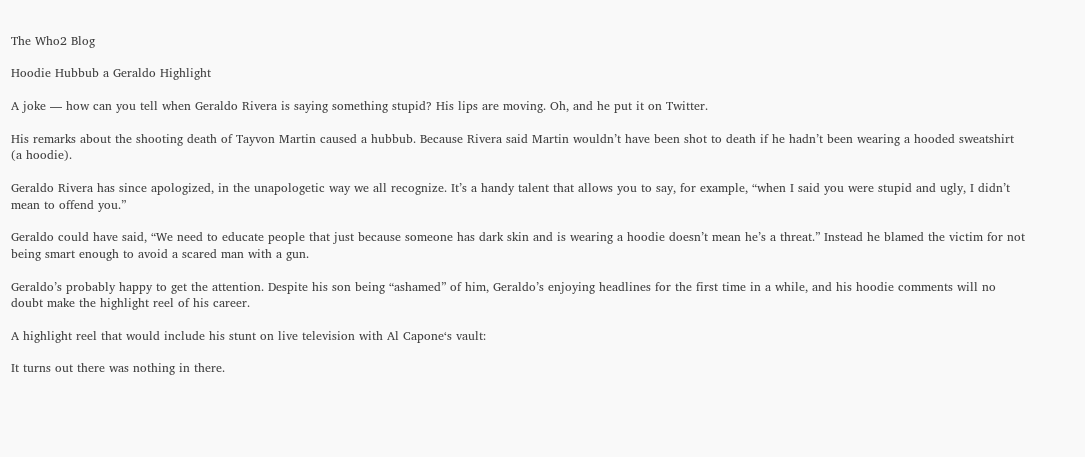The Who2 Blog

Hoodie Hubbub a Geraldo Highlight

A joke — how can you tell when Geraldo Rivera is saying something stupid? His lips are moving. Oh, and he put it on Twitter.

His remarks about the shooting death of Tayvon Martin caused a hubbub. Because Rivera said Martin wouldn’t have been shot to death if he hadn’t been wearing a hooded sweatshirt (a hoodie).

Geraldo Rivera has since apologized, in the unapologetic way we all recognize. It’s a handy talent that allows you to say, for example, “when I said you were stupid and ugly, I didn’t mean to offend you.”

Geraldo could have said, “We need to educate people that just because someone has dark skin and is wearing a hoodie doesn’t mean he’s a threat.” Instead he blamed the victim for not being smart enough to avoid a scared man with a gun.

Geraldo’s probably happy to get the attention. Despite his son being “ashamed” of him, Geraldo’s enjoying headlines for the first time in a while, and his hoodie comments will no doubt make the highlight reel of his career.

A highlight reel that would include his stunt on live television with Al Capone‘s vault:

It turns out there was nothing in there.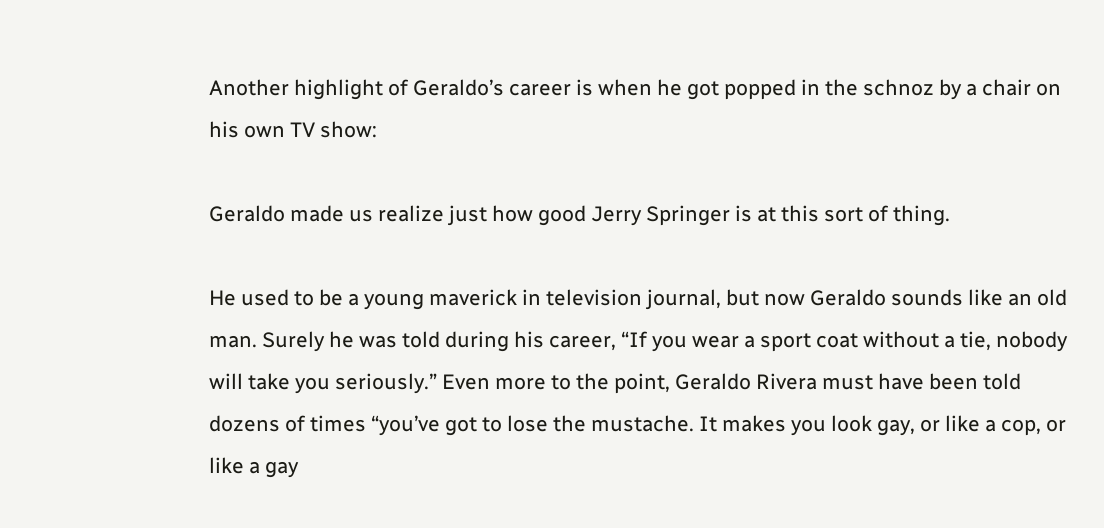Another highlight of Geraldo’s career is when he got popped in the schnoz by a chair on his own TV show:

Geraldo made us realize just how good Jerry Springer is at this sort of thing.

He used to be a young maverick in television journal, but now Geraldo sounds like an old man. Surely he was told during his career, “If you wear a sport coat without a tie, nobody will take you seriously.” Even more to the point, Geraldo Rivera must have been told dozens of times “you’ve got to lose the mustache. It makes you look gay, or like a cop, or like a gay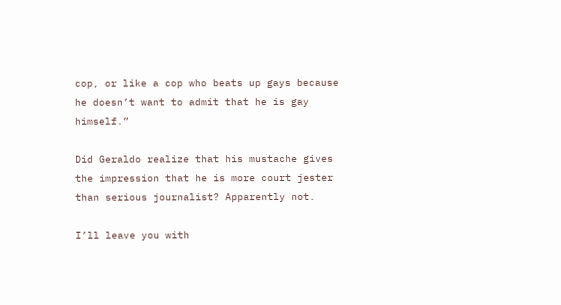cop, or like a cop who beats up gays because he doesn’t want to admit that he is gay himself.”

Did Geraldo realize that his mustache gives the impression that he is more court jester than serious journalist? Apparently not.

I’ll leave you with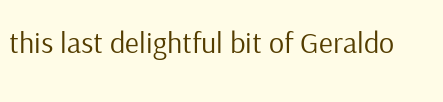this last delightful bit of Geraldo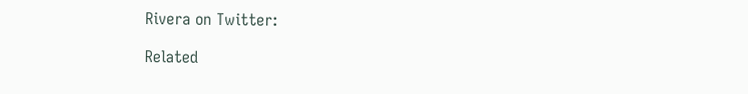Rivera on Twitter:

Related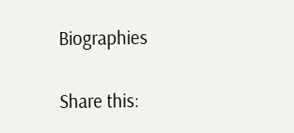Biographies

Share this: